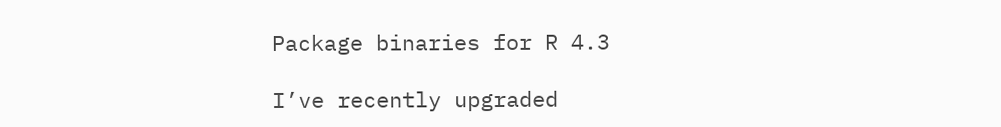Package binaries for R 4.3

I’ve recently upgraded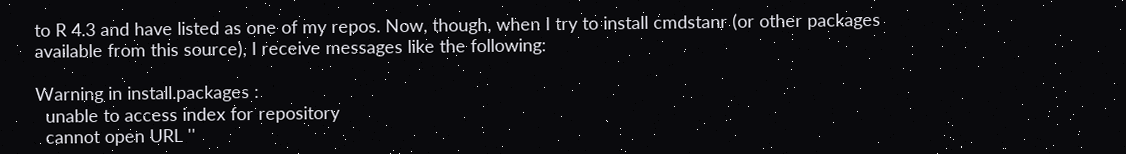to R 4.3 and have listed as one of my repos. Now, though, when I try to install cmdstanr (or other packages available from this source), I receive messages like the following:

Warning in install.packages :
  unable to access index for repository
  cannot open URL ''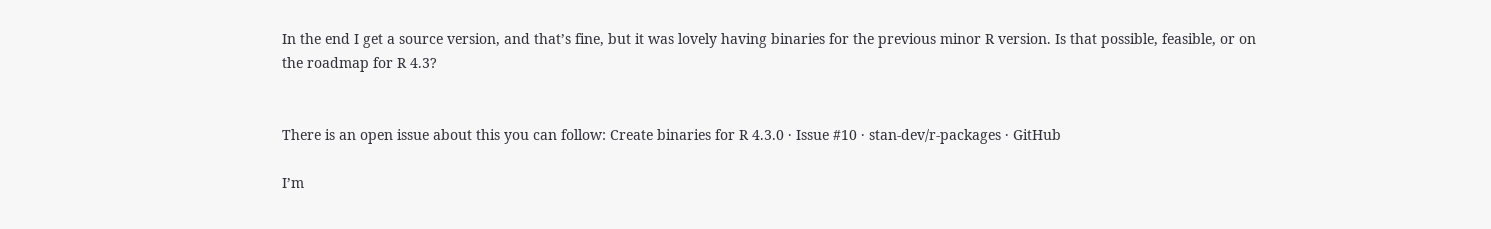In the end I get a source version, and that’s fine, but it was lovely having binaries for the previous minor R version. Is that possible, feasible, or on the roadmap for R 4.3?


There is an open issue about this you can follow: Create binaries for R 4.3.0 · Issue #10 · stan-dev/r-packages · GitHub

I’m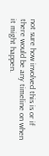not sure how involved this is or if there would be any timeline on when it might happen.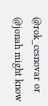@rok_cesnovar or @jonah might know